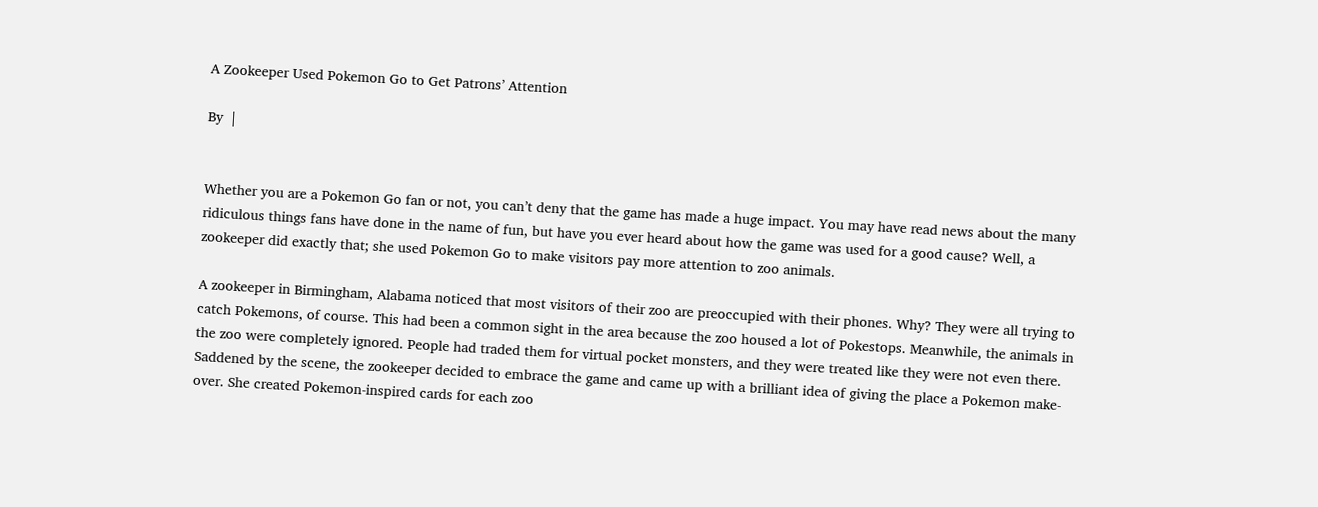A Zookeeper Used Pokemon Go to Get Patrons’ Attention

By  |


Whether you are a Pokemon Go fan or not, you can’t deny that the game has made a huge impact. You may have read news about the many ridiculous things fans have done in the name of fun, but have you ever heard about how the game was used for a good cause? Well, a zookeeper did exactly that; she used Pokemon Go to make visitors pay more attention to zoo animals.

A zookeeper in Birmingham, Alabama noticed that most visitors of their zoo are preoccupied with their phones. Why? They were all trying to catch Pokemons, of course. This had been a common sight in the area because the zoo housed a lot of Pokestops. Meanwhile, the animals in the zoo were completely ignored. People had traded them for virtual pocket monsters, and they were treated like they were not even there. Saddened by the scene, the zookeeper decided to embrace the game and came up with a brilliant idea of giving the place a Pokemon make-over. She created Pokemon-inspired cards for each zoo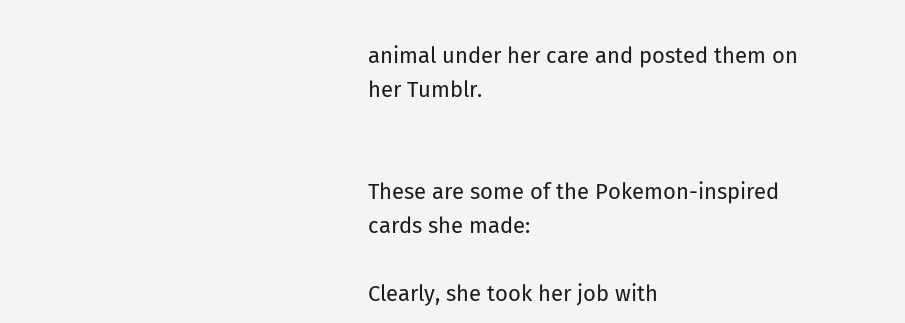animal under her care and posted them on her Tumblr.


These are some of the Pokemon-inspired cards she made:

Clearly, she took her job with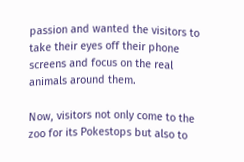passion and wanted the visitors to take their eyes off their phone screens and focus on the real animals around them.

Now, visitors not only come to the zoo for its Pokestops but also to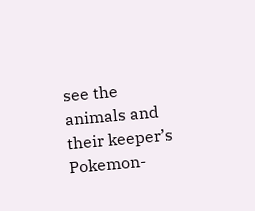see the animals and their keeper’s Pokemon-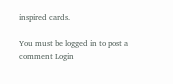inspired cards.

You must be logged in to post a comment Login